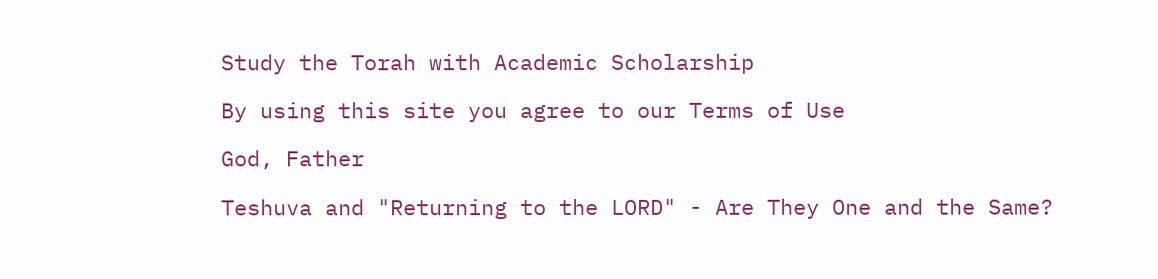Study the Torah with Academic Scholarship

By using this site you agree to our Terms of Use

God, Father

Teshuva and "Returning to the LORD" - Are They One and the Same?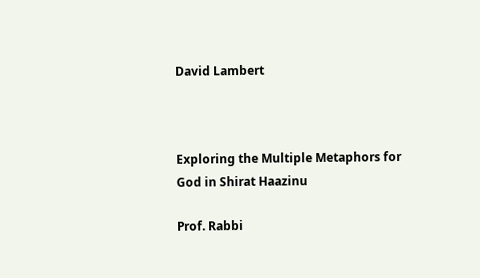David Lambert



Exploring the Multiple Metaphors for God in Shirat Haazinu

Prof. Rabbi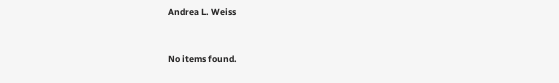Andrea L. Weiss



No items found.